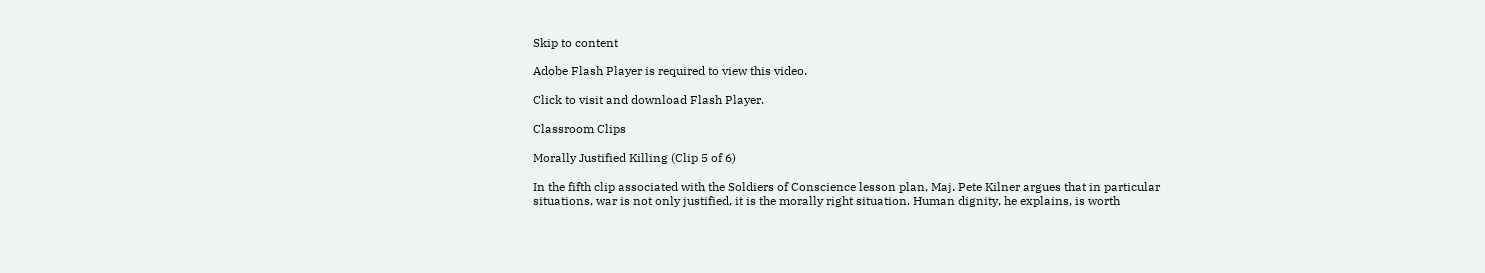Skip to content

Adobe Flash Player is required to view this video.

Click to visit and download Flash Player.

Classroom Clips

Morally Justified Killing (Clip 5 of 6)

In the fifth clip associated with the Soldiers of Conscience lesson plan, Maj. Pete Kilner argues that in particular situations, war is not only justified, it is the morally right situation. Human dignity, he explains, is worth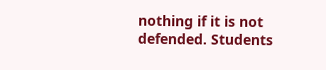nothing if it is not defended. Students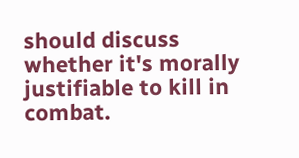should discuss whether it's morally justifiable to kill in combat.